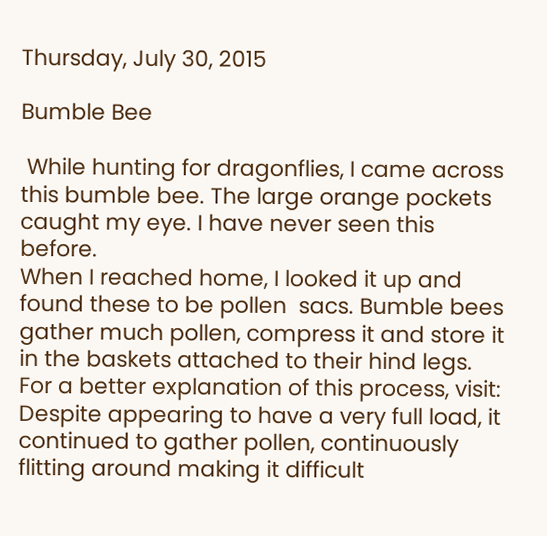Thursday, July 30, 2015

Bumble Bee

 While hunting for dragonflies, I came across this bumble bee. The large orange pockets caught my eye. I have never seen this before.
When I reached home, I looked it up and found these to be pollen  sacs. Bumble bees gather much pollen, compress it and store it in the baskets attached to their hind legs. For a better explanation of this process, visit:
Despite appearing to have a very full load, it continued to gather pollen, continuously flitting around making it difficult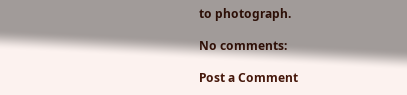to photograph.

No comments:

Post a Comment